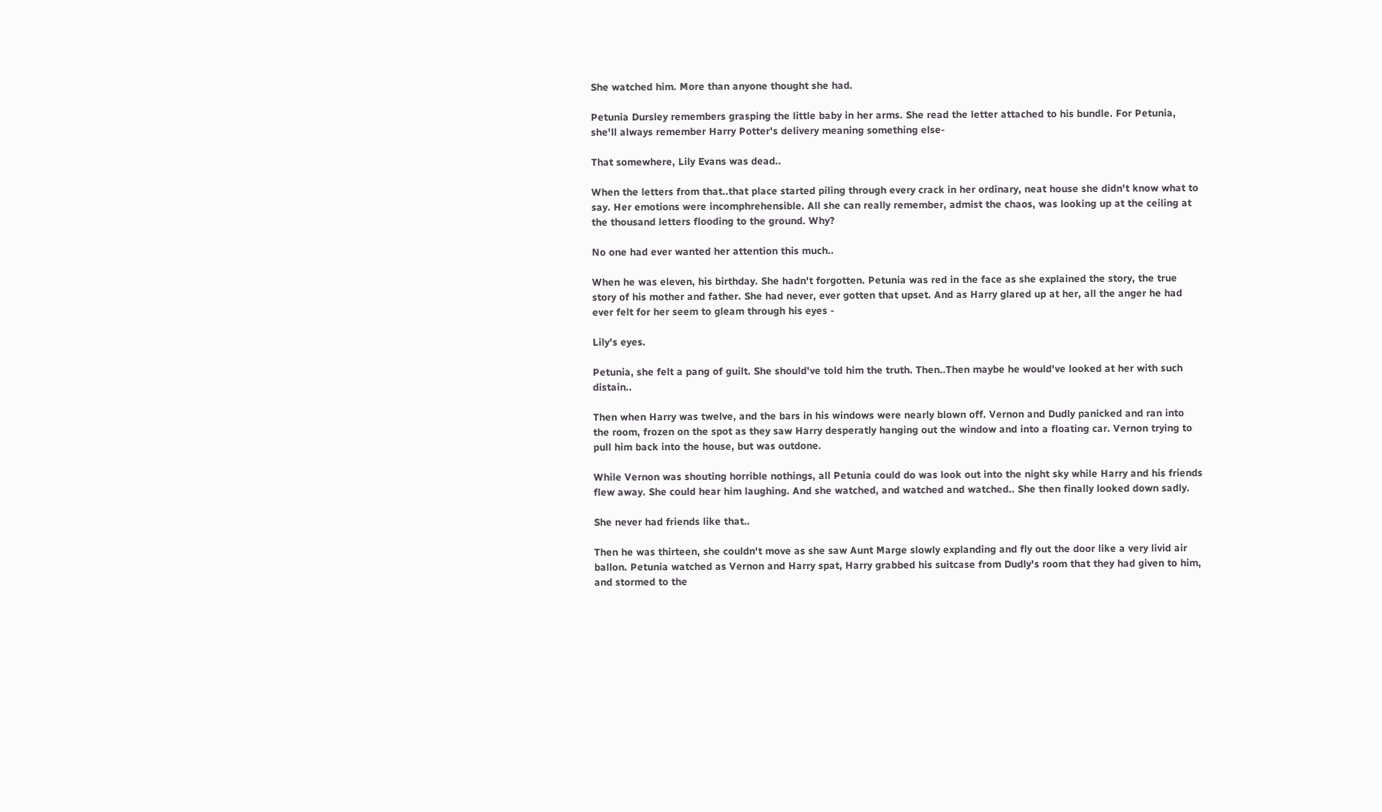She watched him. More than anyone thought she had.

Petunia Dursley remembers grasping the little baby in her arms. She read the letter attached to his bundle. For Petunia, she'll always remember Harry Potter's delivery meaning something else-

That somewhere, Lily Evans was dead..

When the letters from that..that place started piling through every crack in her ordinary, neat house she didn't know what to say. Her emotions were incomphrehensible. All she can really remember, admist the chaos, was looking up at the ceiling at the thousand letters flooding to the ground. Why?

No one had ever wanted her attention this much..

When he was eleven, his birthday. She hadn't forgotten. Petunia was red in the face as she explained the story, the true story of his mother and father. She had never, ever gotten that upset. And as Harry glared up at her, all the anger he had ever felt for her seem to gleam through his eyes -

Lily's eyes.

Petunia, she felt a pang of guilt. She should've told him the truth. Then..Then maybe he would've looked at her with such distain..

Then when Harry was twelve, and the bars in his windows were nearly blown off. Vernon and Dudly panicked and ran into the room, frozen on the spot as they saw Harry desperatly hanging out the window and into a floating car. Vernon trying to pull him back into the house, but was outdone.

While Vernon was shouting horrible nothings, all Petunia could do was look out into the night sky while Harry and his friends flew away. She could hear him laughing. And she watched, and watched and watched.. She then finally looked down sadly.

She never had friends like that..

Then he was thirteen, she couldn't move as she saw Aunt Marge slowly explanding and fly out the door like a very livid air ballon. Petunia watched as Vernon and Harry spat, Harry grabbed his suitcase from Dudly's room that they had given to him, and stormed to the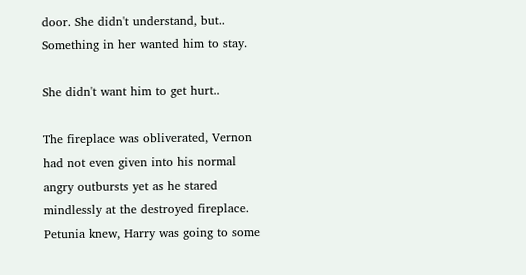door. She didn't understand, but.. Something in her wanted him to stay.

She didn't want him to get hurt..

The fireplace was obliverated, Vernon had not even given into his normal angry outbursts yet as he stared mindlessly at the destroyed fireplace. Petunia knew, Harry was going to some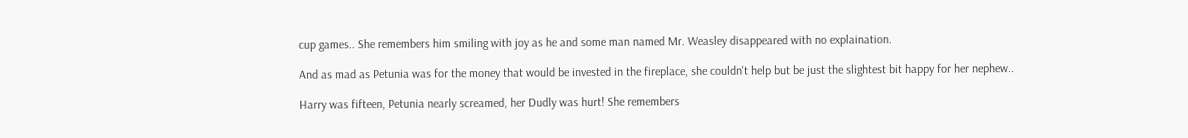cup games.. She remembers him smiling with joy as he and some man named Mr. Weasley disappeared with no explaination.

And as mad as Petunia was for the money that would be invested in the fireplace, she couldn't help but be just the slightest bit happy for her nephew..

Harry was fifteen, Petunia nearly screamed, her Dudly was hurt! She remembers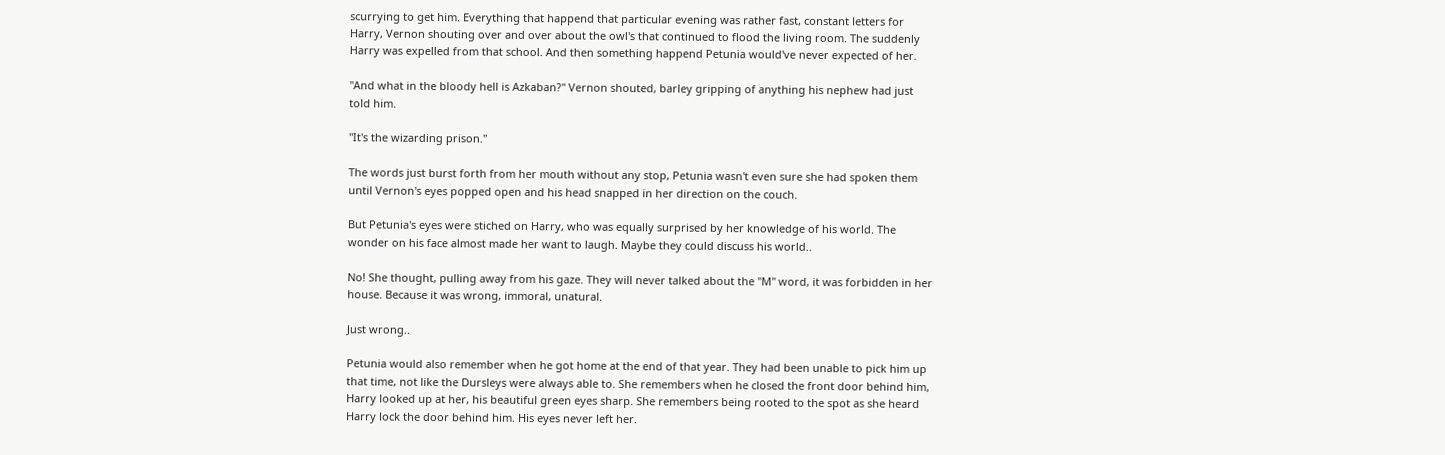scurrying to get him. Everything that happend that particular evening was rather fast, constant letters for Harry, Vernon shouting over and over about the owl's that continued to flood the living room. The suddenly Harry was expelled from that school. And then something happend Petunia would've never expected of her.

"And what in the bloody hell is Azkaban?" Vernon shouted, barley gripping of anything his nephew had just told him.

"It's the wizarding prison."

The words just burst forth from her mouth without any stop, Petunia wasn't even sure she had spoken them until Vernon's eyes popped open and his head snapped in her direction on the couch.

But Petunia's eyes were stiched on Harry, who was equally surprised by her knowledge of his world. The wonder on his face almost made her want to laugh. Maybe they could discuss his world..

No! She thought, pulling away from his gaze. They will never talked about the "M" word, it was forbidden in her house. Because it was wrong, immoral, unatural.

Just wrong..

Petunia would also remember when he got home at the end of that year. They had been unable to pick him up that time, not like the Dursleys were always able to. She remembers when he closed the front door behind him, Harry looked up at her, his beautiful green eyes sharp. She remembers being rooted to the spot as she heard Harry lock the door behind him. His eyes never left her.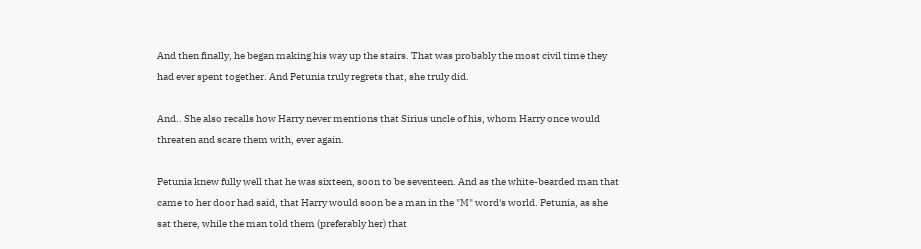And then finally, he began making his way up the stairs. That was probably the most civil time they had ever spent together. And Petunia truly regrets that, she truly did.

And.. She also recalls how Harry never mentions that Sirius uncle of his, whom Harry once would threaten and scare them with, ever again.

Petunia knew fully well that he was sixteen, soon to be seventeen. And as the white-bearded man that came to her door had said, that Harry would soon be a man in the "M" word's world. Petunia, as she sat there, while the man told them (preferably her) that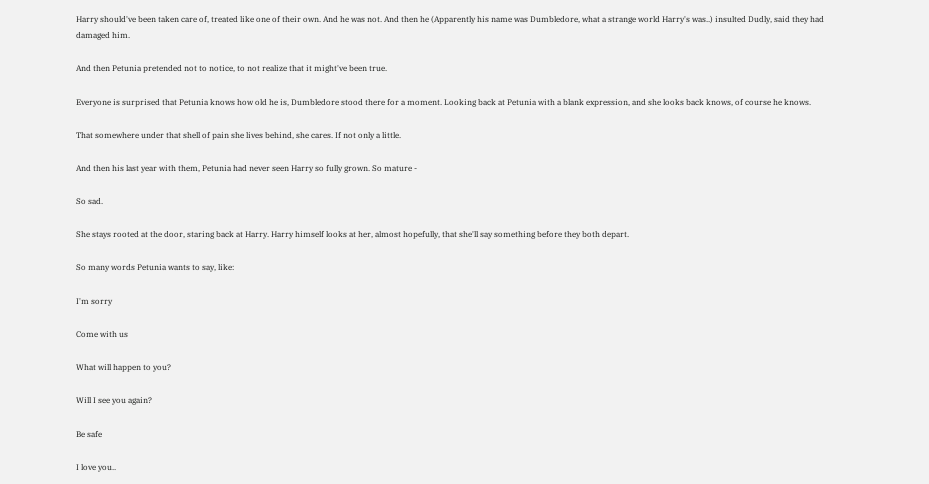Harry should've been taken care of, treated like one of their own. And he was not. And then he (Apparently his name was Dumbledore, what a strange world Harry's was..) insulted Dudly, said they had damaged him.

And then Petunia pretended not to notice, to not realize that it might've been true.

Everyone is surprised that Petunia knows how old he is, Dumbledore stood there for a moment. Looking back at Petunia with a blank expression, and she looks back knows, of course he knows.

That somewhere under that shell of pain she lives behind, she cares. If not only a little.

And then his last year with them, Petunia had never seen Harry so fully grown. So mature -

So sad.

She stays rooted at the door, staring back at Harry. Harry himself looks at her, almost hopefully, that she'll say something before they both depart.

So many words Petunia wants to say, like:

I'm sorry

Come with us

What will happen to you?

Will I see you again?

Be safe

I love you..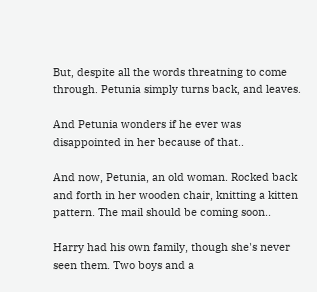But, despite all the words threatning to come through. Petunia simply turns back, and leaves.

And Petunia wonders if he ever was disappointed in her because of that..

And now, Petunia, an old woman. Rocked back and forth in her wooden chair, knitting a kitten pattern. The mail should be coming soon..

Harry had his own family, though she's never seen them. Two boys and a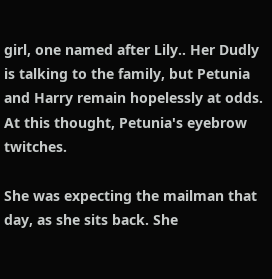girl, one named after Lily.. Her Dudly is talking to the family, but Petunia and Harry remain hopelessly at odds. At this thought, Petunia's eyebrow twitches.

She was expecting the mailman that day, as she sits back. She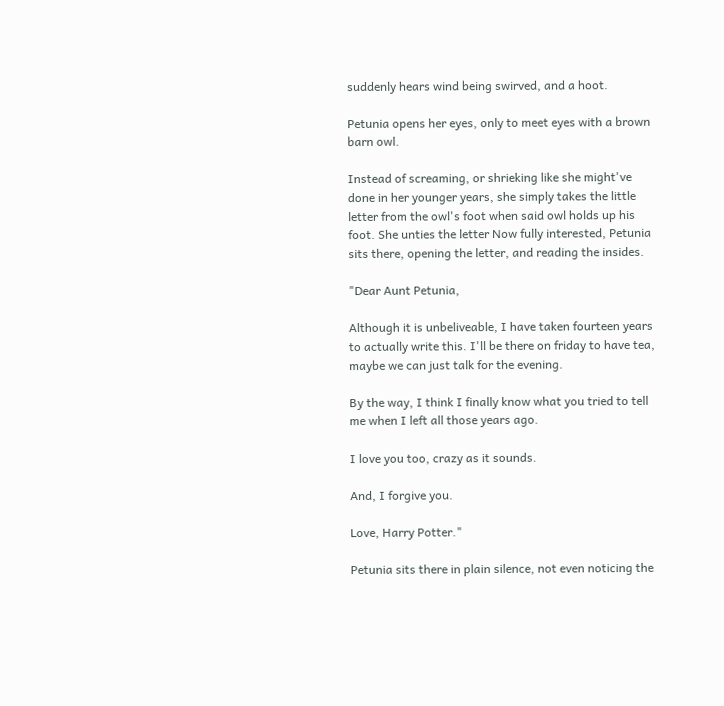suddenly hears wind being swirved, and a hoot.

Petunia opens her eyes, only to meet eyes with a brown barn owl.

Instead of screaming, or shrieking like she might've done in her younger years, she simply takes the little letter from the owl's foot when said owl holds up his foot. She unties the letter Now fully interested, Petunia sits there, opening the letter, and reading the insides.

"Dear Aunt Petunia,

Although it is unbeliveable, I have taken fourteen years to actually write this. I'll be there on friday to have tea, maybe we can just talk for the evening.

By the way, I think I finally know what you tried to tell me when I left all those years ago.

I love you too, crazy as it sounds.

And, I forgive you.

Love, Harry Potter."

Petunia sits there in plain silence, not even noticing the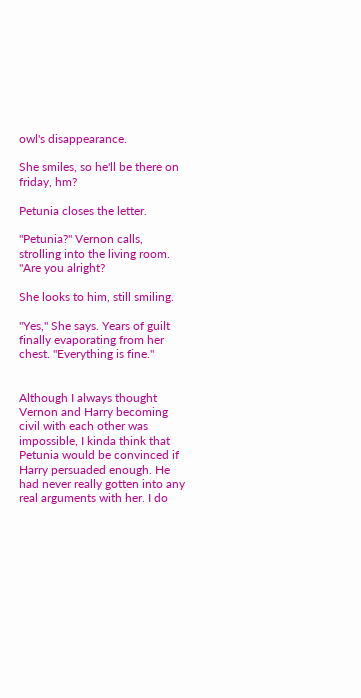owl's disappearance.

She smiles, so he'll be there on friday, hm?

Petunia closes the letter.

"Petunia?" Vernon calls, strolling into the living room. "Are you alright?

She looks to him, still smiling.

"Yes," She says. Years of guilt finally evaporating from her chest. "Everything is fine."


Although I always thought Vernon and Harry becoming civil with each other was impossible, I kinda think that Petunia would be convinced if Harry persuaded enough. He had never really gotten into any real arguments with her. I do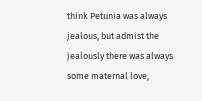think Petunia was always jealous, but admist the jealously there was always some maternal love,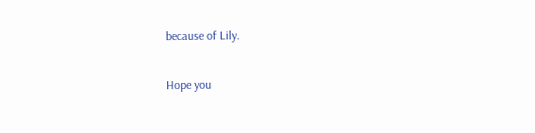because of Lily.

Hope you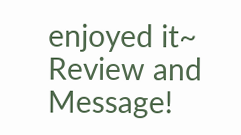enjoyed it~ Review and Message!